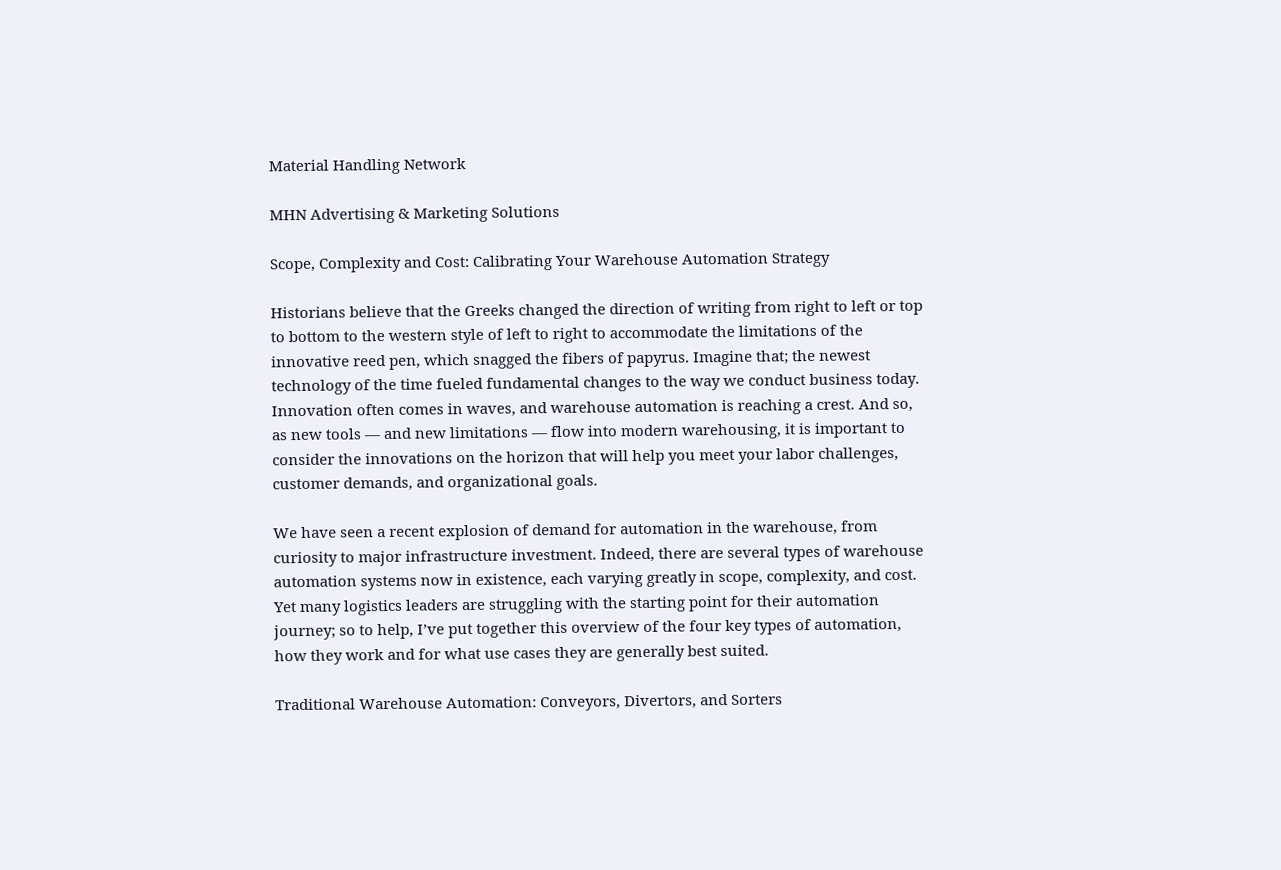Material Handling Network

MHN Advertising & Marketing Solutions

Scope, Complexity and Cost: Calibrating Your Warehouse Automation Strategy

Historians believe that the Greeks changed the direction of writing from right to left or top to bottom to the western style of left to right to accommodate the limitations of the innovative reed pen, which snagged the fibers of papyrus. Imagine that; the newest technology of the time fueled fundamental changes to the way we conduct business today. Innovation often comes in waves, and warehouse automation is reaching a crest. And so, as new tools — and new limitations — flow into modern warehousing, it is important to consider the innovations on the horizon that will help you meet your labor challenges, customer demands, and organizational goals.

We have seen a recent explosion of demand for automation in the warehouse, from curiosity to major infrastructure investment. Indeed, there are several types of warehouse automation systems now in existence, each varying greatly in scope, complexity, and cost. Yet many logistics leaders are struggling with the starting point for their automation journey; so to help, I’ve put together this overview of the four key types of automation, how they work and for what use cases they are generally best suited.

Traditional Warehouse Automation: Conveyors, Divertors, and Sorters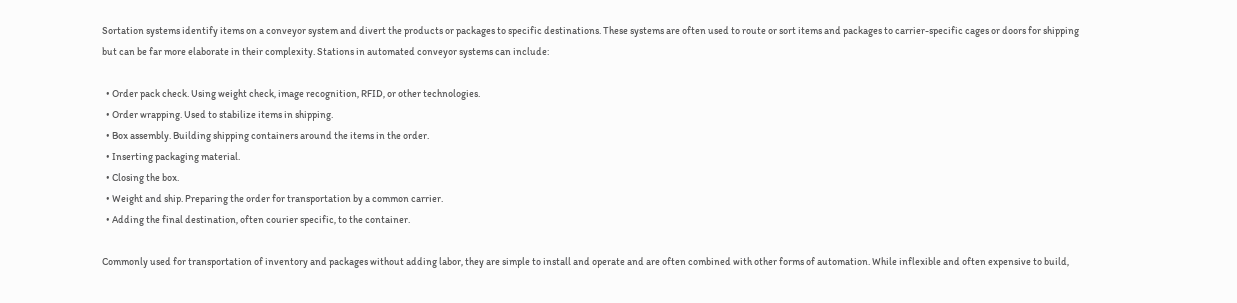Sortation systems identify items on a conveyor system and divert the products or packages to specific destinations. These systems are often used to route or sort items and packages to carrier-specific cages or doors for shipping but can be far more elaborate in their complexity. Stations in automated conveyor systems can include:

  • Order pack check. Using weight check, image recognition, RFID, or other technologies.
  • Order wrapping. Used to stabilize items in shipping.
  • Box assembly. Building shipping containers around the items in the order.
  • Inserting packaging material.
  • Closing the box.
  • Weight and ship. Preparing the order for transportation by a common carrier.
  • Adding the final destination, often courier specific, to the container.

Commonly used for transportation of inventory and packages without adding labor, they are simple to install and operate and are often combined with other forms of automation. While inflexible and often expensive to build,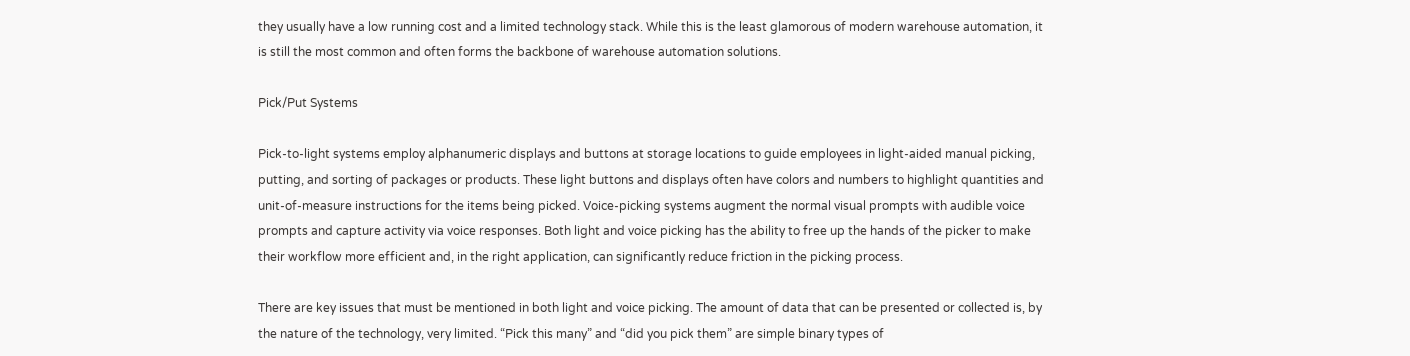they usually have a low running cost and a limited technology stack. While this is the least glamorous of modern warehouse automation, it is still the most common and often forms the backbone of warehouse automation solutions.

Pick/Put Systems

Pick-to-light systems employ alphanumeric displays and buttons at storage locations to guide employees in light-aided manual picking, putting, and sorting of packages or products. These light buttons and displays often have colors and numbers to highlight quantities and unit-of-measure instructions for the items being picked. Voice-picking systems augment the normal visual prompts with audible voice prompts and capture activity via voice responses. Both light and voice picking has the ability to free up the hands of the picker to make their workflow more efficient and, in the right application, can significantly reduce friction in the picking process.

There are key issues that must be mentioned in both light and voice picking. The amount of data that can be presented or collected is, by the nature of the technology, very limited. “Pick this many” and “did you pick them” are simple binary types of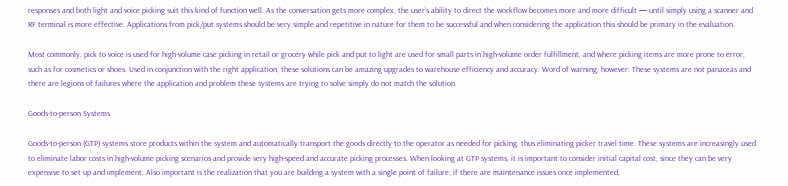responses and both light and voice picking suit this kind of function well. As the conversation gets more complex, the user’s ability to direct the workflow becomes more and more difficult — until simply using a scanner and RF terminal is more effective. Applications from pick/put systems should be very simple and repetitive in nature for them to be successful and when considering the application this should be primary in the evaluation.

Most commonly, pick to voice is used for high-volume case picking in retail or grocery while pick and put to light are used for small parts in high-volume order fulfillment, and where picking items are more prone to error, such as for cosmetics or shoes. Used in conjunction with the right application, these solutions can be amazing upgrades to warehouse efficiency and accuracy. Word of warning, however: These systems are not panaceas and there are legions of failures where the application and problem these systems are trying to solve simply do not match the solution.

Goods-to-person Systems

Goods-to-person (GTP) systems store products within the system and automatically transport the goods directly to the operator as needed for picking, thus eliminating picker travel time. These systems are increasingly used to eliminate labor costs in high-volume picking scenarios and provide very high-speed and accurate picking processes. When looking at GTP systems, it is important to consider initial capital cost, since they can be very expensive to set up and implement. Also important is the realization that you are building a system with a single point of failure; if there are maintenance issues once implemented,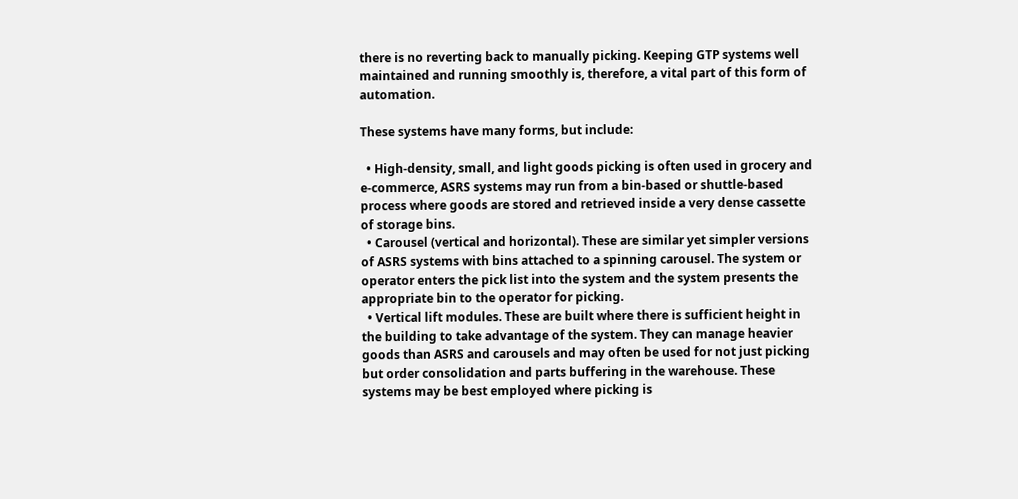there is no reverting back to manually picking. Keeping GTP systems well maintained and running smoothly is, therefore, a vital part of this form of automation.

These systems have many forms, but include:

  • High-density, small, and light goods picking is often used in grocery and e-commerce, ASRS systems may run from a bin-based or shuttle-based process where goods are stored and retrieved inside a very dense cassette of storage bins.
  • Carousel (vertical and horizontal). These are similar yet simpler versions of ASRS systems with bins attached to a spinning carousel. The system or operator enters the pick list into the system and the system presents the appropriate bin to the operator for picking.
  • Vertical lift modules. These are built where there is sufficient height in the building to take advantage of the system. They can manage heavier goods than ASRS and carousels and may often be used for not just picking but order consolidation and parts buffering in the warehouse. These systems may be best employed where picking is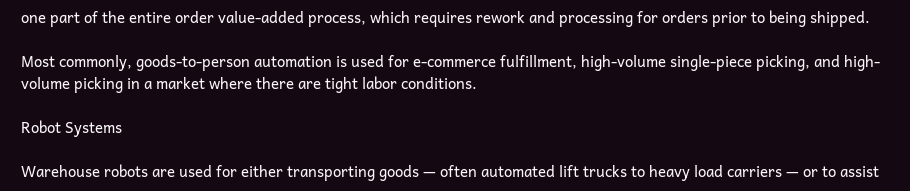one part of the entire order value-added process, which requires rework and processing for orders prior to being shipped.

Most commonly, goods-to-person automation is used for e-commerce fulfillment, high-volume single-piece picking, and high-volume picking in a market where there are tight labor conditions.

Robot Systems

Warehouse robots are used for either transporting goods — often automated lift trucks to heavy load carriers — or to assist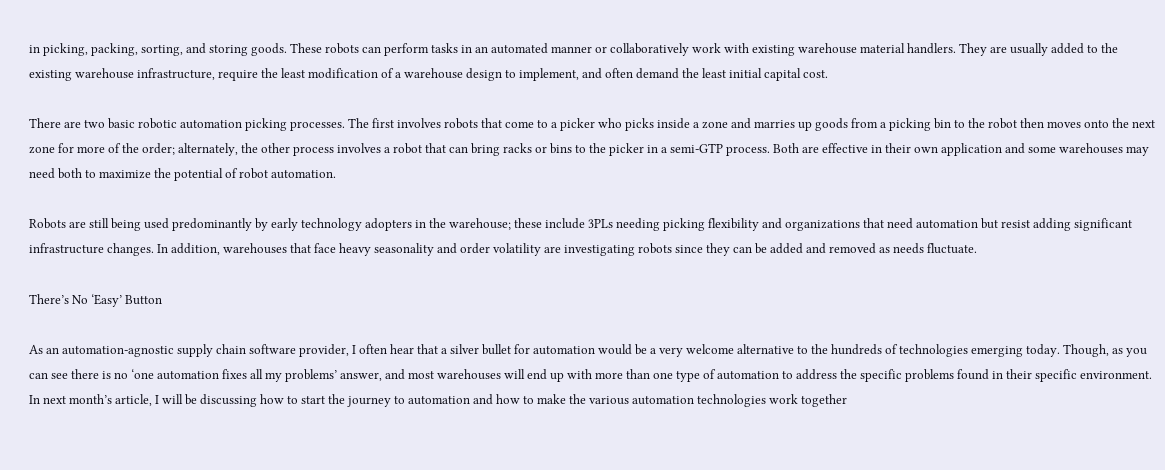in picking, packing, sorting, and storing goods. These robots can perform tasks in an automated manner or collaboratively work with existing warehouse material handlers. They are usually added to the existing warehouse infrastructure, require the least modification of a warehouse design to implement, and often demand the least initial capital cost.

There are two basic robotic automation picking processes. The first involves robots that come to a picker who picks inside a zone and marries up goods from a picking bin to the robot then moves onto the next zone for more of the order; alternately, the other process involves a robot that can bring racks or bins to the picker in a semi-GTP process. Both are effective in their own application and some warehouses may need both to maximize the potential of robot automation.

Robots are still being used predominantly by early technology adopters in the warehouse; these include 3PLs needing picking flexibility and organizations that need automation but resist adding significant infrastructure changes. In addition, warehouses that face heavy seasonality and order volatility are investigating robots since they can be added and removed as needs fluctuate.

There’s No ‘Easy’ Button

As an automation-agnostic supply chain software provider, I often hear that a silver bullet for automation would be a very welcome alternative to the hundreds of technologies emerging today. Though, as you can see there is no ‘one automation fixes all my problems’ answer, and most warehouses will end up with more than one type of automation to address the specific problems found in their specific environment. In next month’s article, I will be discussing how to start the journey to automation and how to make the various automation technologies work together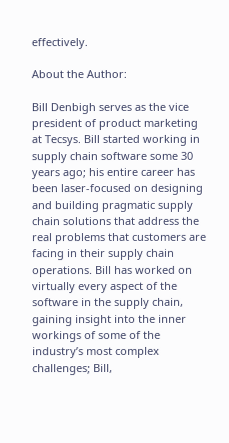effectively.

About the Author:

Bill Denbigh serves as the vice president of product marketing at Tecsys. Bill started working in supply chain software some 30 years ago; his entire career has been laser-focused on designing and building pragmatic supply chain solutions that address the real problems that customers are facing in their supply chain operations. Bill has worked on virtually every aspect of the software in the supply chain, gaining insight into the inner workings of some of the industry’s most complex challenges; Bill,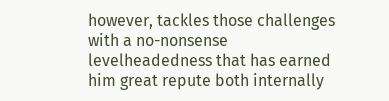however, tackles those challenges with a no-nonsense levelheadedness that has earned him great repute both internally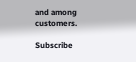and among customers.

Subscribe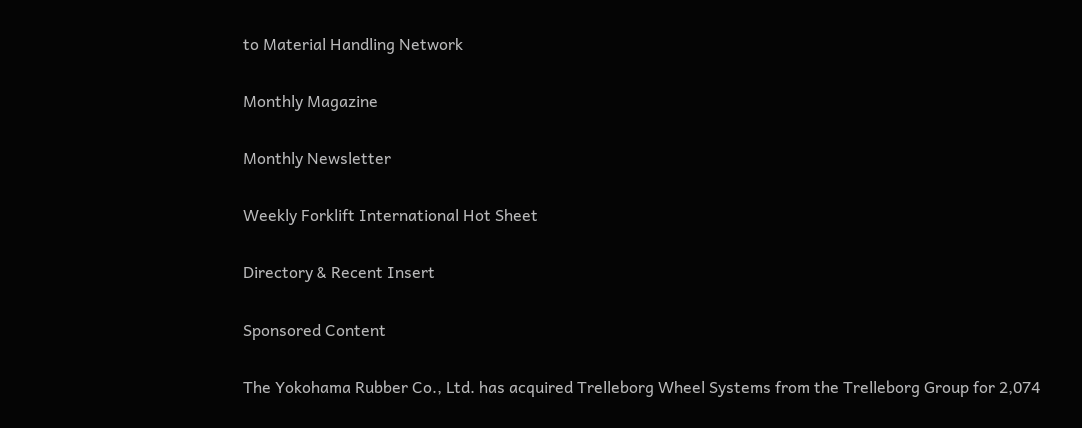to Material Handling Network

Monthly Magazine

Monthly Newsletter

Weekly Forklift International Hot Sheet

Directory & Recent Insert

Sponsored Content

The Yokohama Rubber Co., Ltd. has acquired Trelleborg Wheel Systems from the Trelleborg Group for 2,074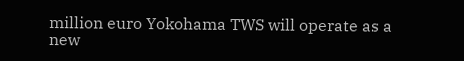million euro Yokohama TWS will operate as a new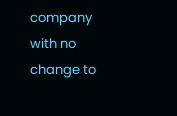company with no change to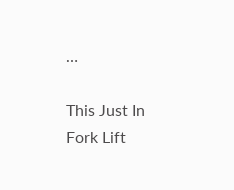…

This Just In
Fork Lift